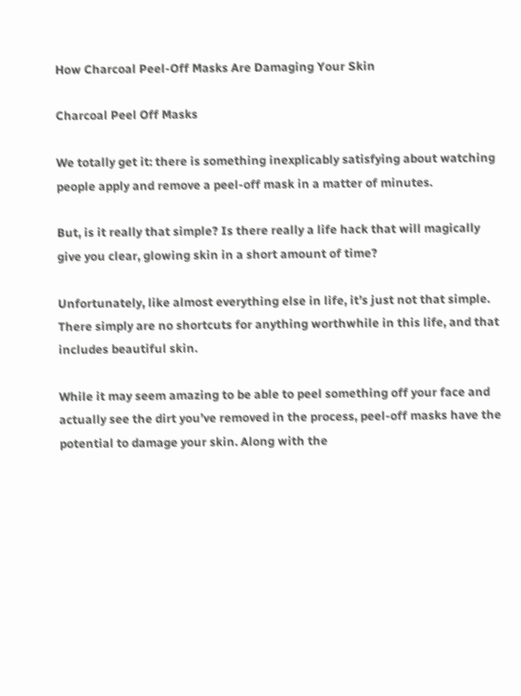How Charcoal Peel-Off Masks Are Damaging Your Skin

Charcoal Peel Off Masks

We totally get it: there is something inexplicably satisfying about watching people apply and remove a peel-off mask in a matter of minutes.

But, is it really that simple? Is there really a life hack that will magically give you clear, glowing skin in a short amount of time?

Unfortunately, like almost everything else in life, it’s just not that simple. There simply are no shortcuts for anything worthwhile in this life, and that includes beautiful skin.

While it may seem amazing to be able to peel something off your face and actually see the dirt you’ve removed in the process, peel-off masks have the potential to damage your skin. Along with the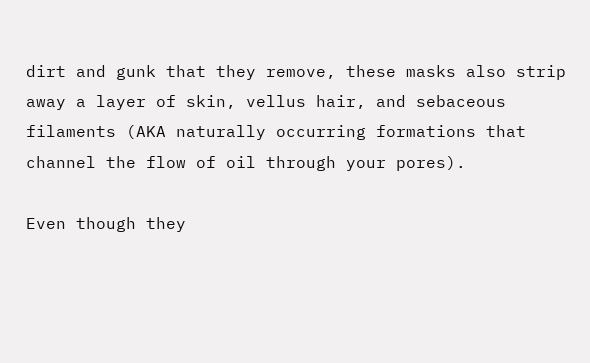dirt and gunk that they remove, these masks also strip away a layer of skin, vellus hair, and sebaceous filaments (AKA naturally occurring formations that channel the flow of oil through your pores).

Even though they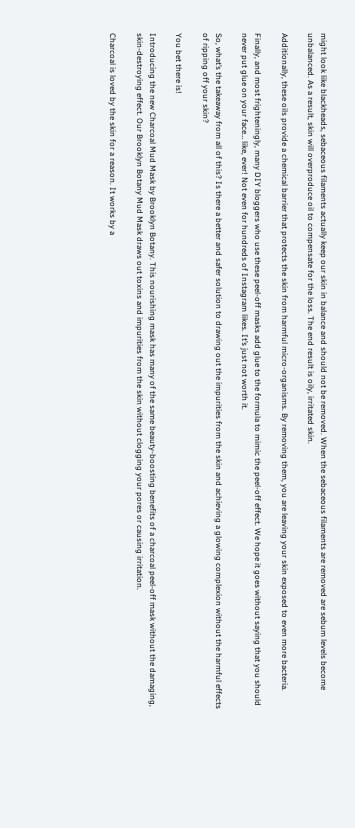might look like blackheads, sebaceous filaments actually keep our skin in balance and should not be removed. When the sebaceous filaments are removed are sebum levels become unbalanced. As a result, skin will overproduce oil to compensate for the loss. The end result is oily, irritated skin.

Additionally, these oils provide a chemical barrier that protects the skin from harmful micro-organisms. By removing them, you are leaving your skin exposed to even more bacteria.

Finally, and most frighteningly, many DIY bloggers who use these peel-off masks add glue to the formula to mimic the peel-off effect. We hope it goes without saying that you should never put glue on your face… like, ever! Not even for hundreds of Instagram likes. It’s just not worth it.

So, what’s the takeaway from all of this? Is there a better and safer solution to drawing out the impurities from the skin and achieving a glowing complexion without the harmful effects of ripping off your skin?

You bet there is!

Introducing the new Charcoal Mud Mask by Brooklyn Botany. This nourishing mask has many of the same beauty-boosting benefits of a charcoal peel-off mask without the damaging, skin-destroying effect. Our Brooklyn Botany Mud Mask draws out toxins and impurities from the skin without clogging your pores or causing irritation.

Charcoal is loved by the skin for a reason. It works by a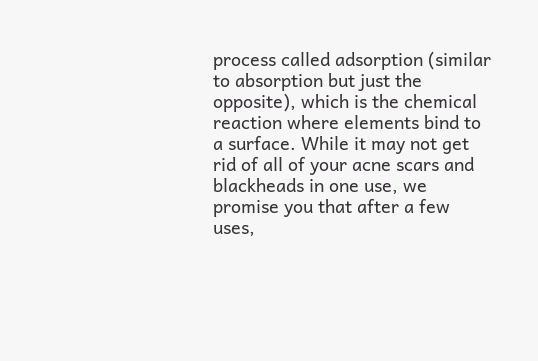process called adsorption (similar to absorption but just the opposite), which is the chemical reaction where elements bind to a surface. While it may not get rid of all of your acne scars and blackheads in one use, we promise you that after a few uses,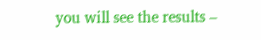you will see the results –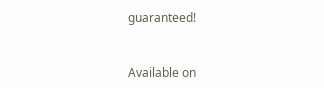guaranteed!


Available on